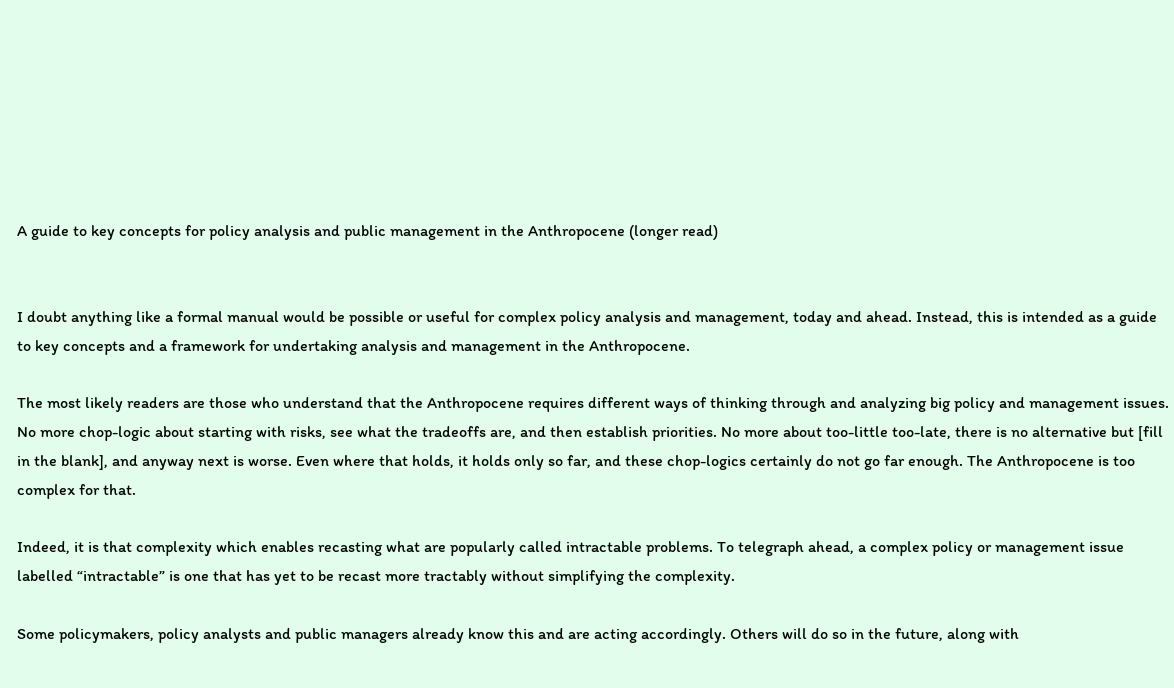A guide to key concepts for policy analysis and public management in the Anthropocene (longer read)


I doubt anything like a formal manual would be possible or useful for complex policy analysis and management, today and ahead. Instead, this is intended as a guide to key concepts and a framework for undertaking analysis and management in the Anthropocene.

The most likely readers are those who understand that the Anthropocene requires different ways of thinking through and analyzing big policy and management issues. No more chop-logic about starting with risks, see what the tradeoffs are, and then establish priorities. No more about too-little too-late, there is no alternative but [fill in the blank], and anyway next is worse. Even where that holds, it holds only so far, and these chop-logics certainly do not go far enough. The Anthropocene is too complex for that.

Indeed, it is that complexity which enables recasting what are popularly called intractable problems. To telegraph ahead, a complex policy or management issue labelled “intractable” is one that has yet to be recast more tractably without simplifying the complexity.

Some policymakers, policy analysts and public managers already know this and are acting accordingly. Others will do so in the future, along with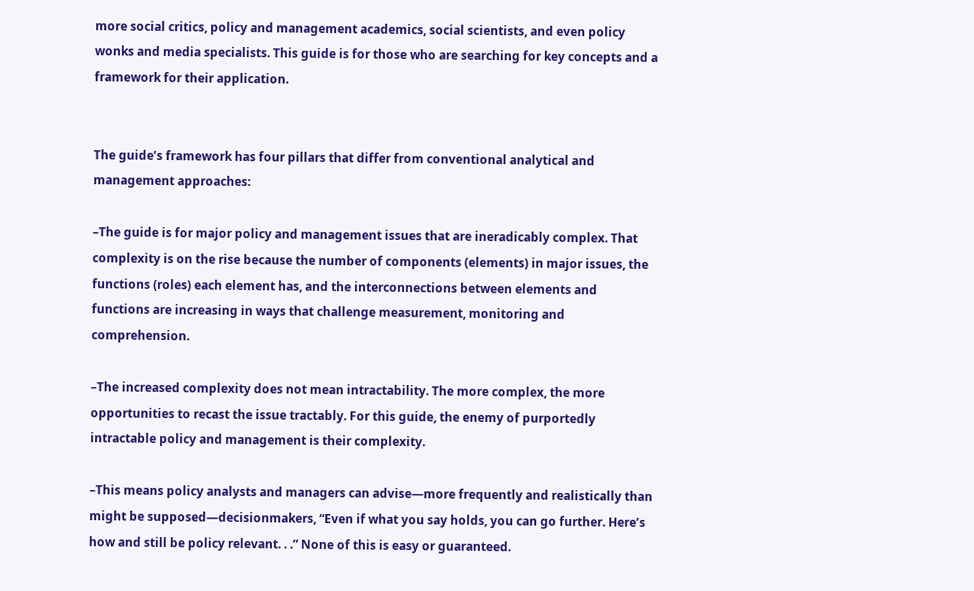more social critics, policy and management academics, social scientists, and even policy wonks and media specialists. This guide is for those who are searching for key concepts and a framework for their application.


The guide’s framework has four pillars that differ from conventional analytical and management approaches:

–The guide is for major policy and management issues that are ineradicably complex. That complexity is on the rise because the number of components (elements) in major issues, the functions (roles) each element has, and the interconnections between elements and functions are increasing in ways that challenge measurement, monitoring and comprehension.

–The increased complexity does not mean intractability. The more complex, the more opportunities to recast the issue tractably. For this guide, the enemy of purportedly intractable policy and management is their complexity.

–This means policy analysts and managers can advise—more frequently and realistically than might be supposed—decisionmakers, “Even if what you say holds, you can go further. Here’s how and still be policy relevant. . .” None of this is easy or guaranteed.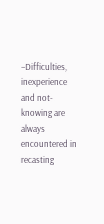–Difficulties, inexperience and not-knowing are always encountered in recasting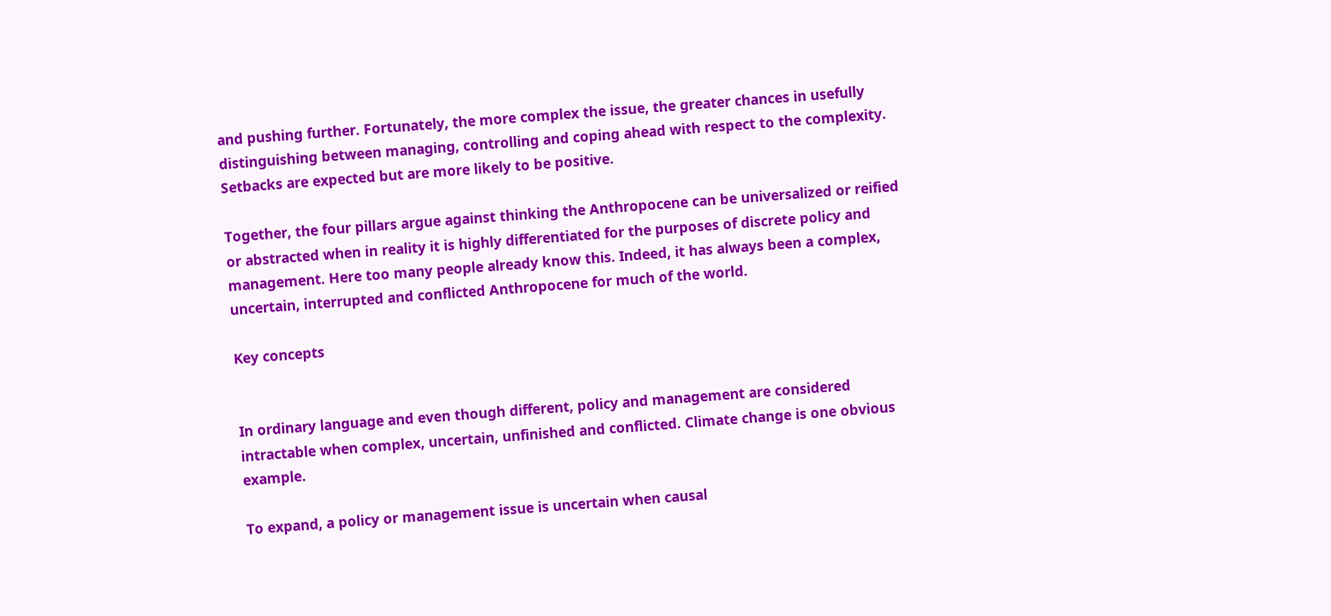and pushing further. Fortunately, the more complex the issue, the greater chances in usefully distinguishing between managing, controlling and coping ahead with respect to the complexity. Setbacks are expected but are more likely to be positive.

Together, the four pillars argue against thinking the Anthropocene can be universalized or reified or abstracted when in reality it is highly differentiated for the purposes of discrete policy and management. Here too many people already know this. Indeed, it has always been a complex, uncertain, interrupted and conflicted Anthropocene for much of the world.

Key concepts


In ordinary language and even though different, policy and management are considered intractable when complex, uncertain, unfinished and conflicted. Climate change is one obvious example.

To expand, a policy or management issue is uncertain when causal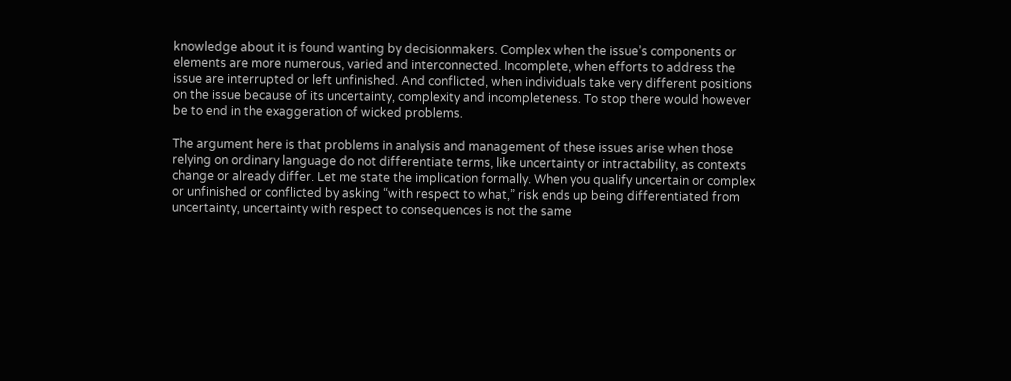knowledge about it is found wanting by decisionmakers. Complex when the issue’s components or elements are more numerous, varied and interconnected. Incomplete, when efforts to address the issue are interrupted or left unfinished. And conflicted, when individuals take very different positions on the issue because of its uncertainty, complexity and incompleteness. To stop there would however be to end in the exaggeration of wicked problems.

The argument here is that problems in analysis and management of these issues arise when those relying on ordinary language do not differentiate terms, like uncertainty or intractability, as contexts change or already differ. Let me state the implication formally. When you qualify uncertain or complex or unfinished or conflicted by asking “with respect to what,” risk ends up being differentiated from uncertainty, uncertainty with respect to consequences is not the same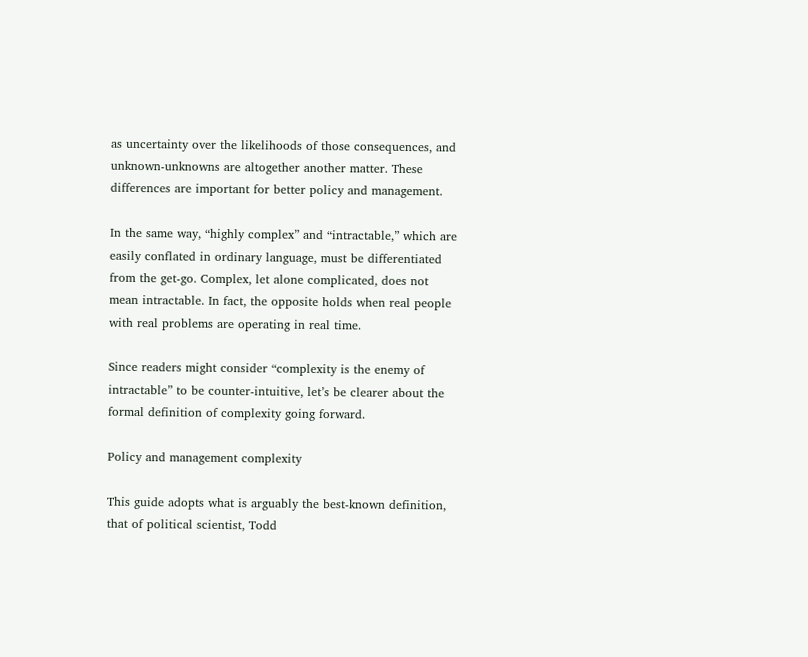as uncertainty over the likelihoods of those consequences, and unknown-unknowns are altogether another matter. These differences are important for better policy and management.

In the same way, “highly complex” and “intractable,” which are easily conflated in ordinary language, must be differentiated from the get-go. Complex, let alone complicated, does not mean intractable. In fact, the opposite holds when real people with real problems are operating in real time.

Since readers might consider “complexity is the enemy of intractable” to be counter-intuitive, let’s be clearer about the formal definition of complexity going forward.

Policy and management complexity

This guide adopts what is arguably the best-known definition, that of political scientist, Todd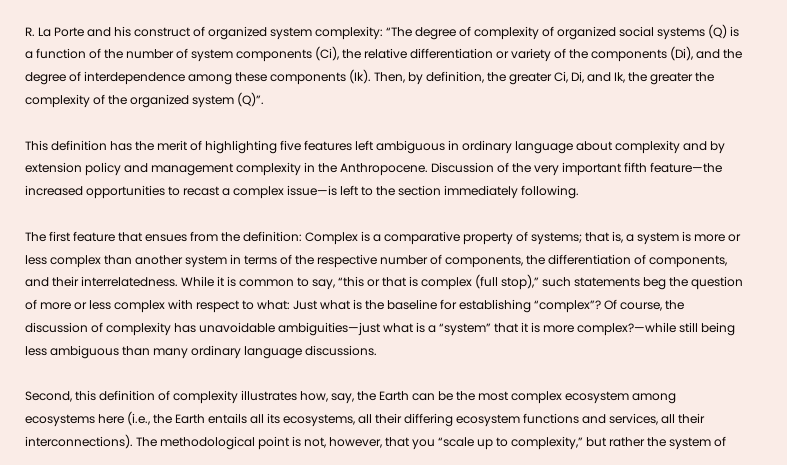R. La Porte and his construct of organized system complexity: “The degree of complexity of organized social systems (Q) is a function of the number of system components (Ci), the relative differentiation or variety of the components (Di), and the degree of interdependence among these components (Ik). Then, by definition, the greater Ci, Di, and Ik, the greater the complexity of the organized system (Q)”.

This definition has the merit of highlighting five features left ambiguous in ordinary language about complexity and by extension policy and management complexity in the Anthropocene. Discussion of the very important fifth feature—the increased opportunities to recast a complex issue—is left to the section immediately following.

The first feature that ensues from the definition: Complex is a comparative property of systems; that is, a system is more or less complex than another system in terms of the respective number of components, the differentiation of components, and their interrelatedness. While it is common to say, “this or that is complex (full stop),” such statements beg the question of more or less complex with respect to what: Just what is the baseline for establishing “complex”? Of course, the discussion of complexity has unavoidable ambiguities—just what is a “system” that it is more complex?—while still being less ambiguous than many ordinary language discussions.

Second, this definition of complexity illustrates how, say, the Earth can be the most complex ecosystem among ecosystems here (i.e., the Earth entails all its ecosystems, all their differing ecosystem functions and services, all their interconnections). The methodological point is not, however, that you “scale up to complexity,” but rather the system of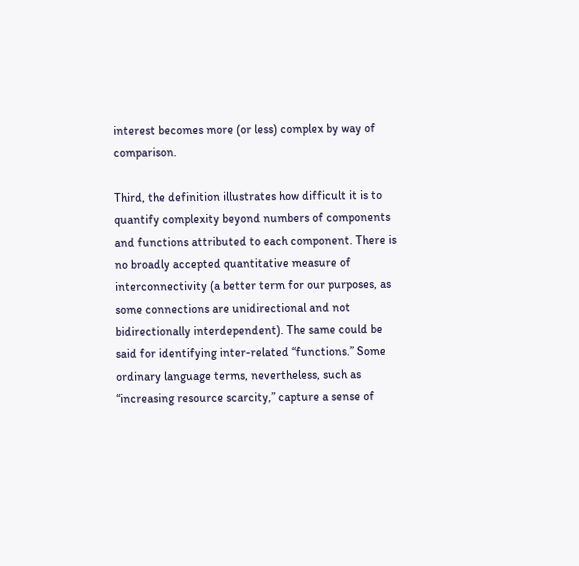interest becomes more (or less) complex by way of comparison.

Third, the definition illustrates how difficult it is to quantify complexity beyond numbers of components and functions attributed to each component. There is no broadly accepted quantitative measure of interconnectivity (a better term for our purposes, as some connections are unidirectional and not bidirectionally interdependent). The same could be said for identifying inter-related “functions.” Some ordinary language terms, nevertheless, such as “increasing resource scarcity,” capture a sense of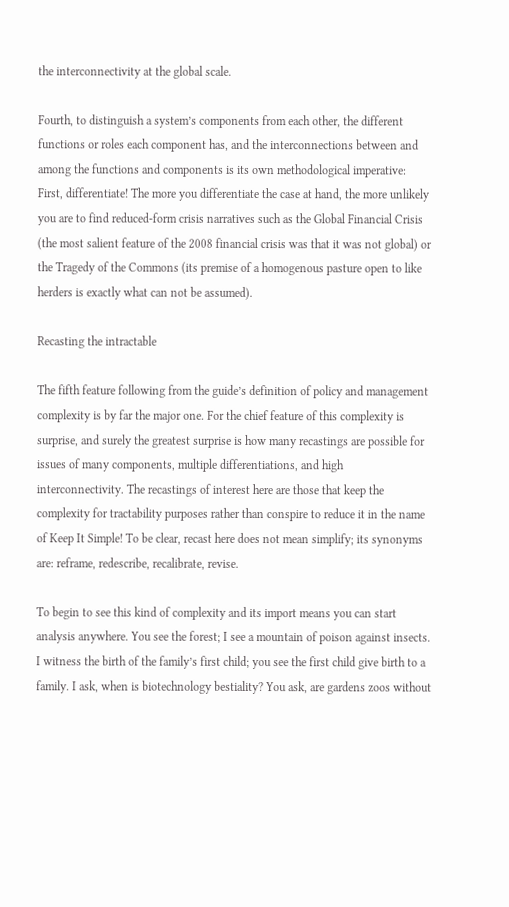the interconnectivity at the global scale.

Fourth, to distinguish a system’s components from each other, the different functions or roles each component has, and the interconnections between and among the functions and components is its own methodological imperative: First, differentiate! The more you differentiate the case at hand, the more unlikely you are to find reduced-form crisis narratives such as the Global Financial Crisis (the most salient feature of the 2008 financial crisis was that it was not global) or the Tragedy of the Commons (its premise of a homogenous pasture open to like herders is exactly what can not be assumed).

Recasting the intractable

The fifth feature following from the guide’s definition of policy and management complexity is by far the major one. For the chief feature of this complexity is surprise, and surely the greatest surprise is how many recastings are possible for issues of many components, multiple differentiations, and high interconnectivity. The recastings of interest here are those that keep the complexity for tractability purposes rather than conspire to reduce it in the name of Keep It Simple! To be clear, recast here does not mean simplify; its synonyms are: reframe, redescribe, recalibrate, revise.

To begin to see this kind of complexity and its import means you can start analysis anywhere. You see the forest; I see a mountain of poison against insects. I witness the birth of the family’s first child; you see the first child give birth to a family. I ask, when is biotechnology bestiality? You ask, are gardens zoos without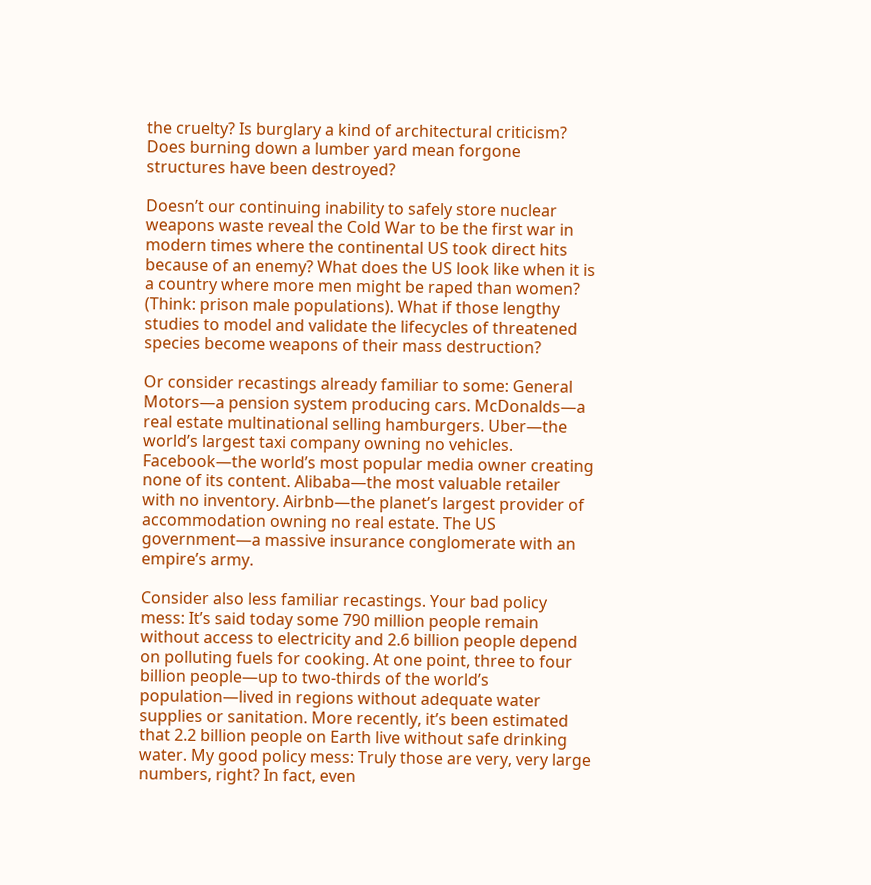the cruelty? Is burglary a kind of architectural criticism? Does burning down a lumber yard mean forgone structures have been destroyed?

Doesn’t our continuing inability to safely store nuclear weapons waste reveal the Cold War to be the first war in modern times where the continental US took direct hits because of an enemy? What does the US look like when it is a country where more men might be raped than women? (Think: prison male populations). What if those lengthy studies to model and validate the lifecycles of threatened species become weapons of their mass destruction?

Or consider recastings already familiar to some: General Motors—a pension system producing cars. McDonalds—a real estate multinational selling hamburgers. Uber—the world’s largest taxi company owning no vehicles. Facebook—the world’s most popular media owner creating none of its content. Alibaba—the most valuable retailer with no inventory. Airbnb—the planet’s largest provider of accommodation owning no real estate. The US government—a massive insurance conglomerate with an empire’s army.

Consider also less familiar recastings. Your bad policy mess: It’s said today some 790 million people remain without access to electricity and 2.6 billion people depend on polluting fuels for cooking. At one point, three to four billion people—up to two-thirds of the world’s population—lived in regions without adequate water supplies or sanitation. More recently, it’s been estimated that 2.2 billion people on Earth live without safe drinking water. My good policy mess: Truly those are very, very large numbers, right? In fact, even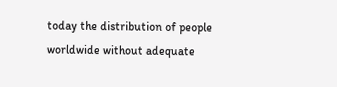today the distribution of people worldwide without adequate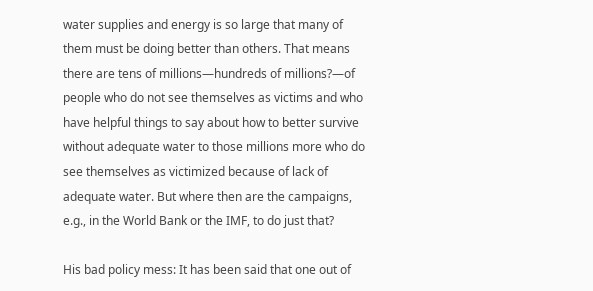water supplies and energy is so large that many of them must be doing better than others. That means there are tens of millions—hundreds of millions?—of people who do not see themselves as victims and who have helpful things to say about how to better survive without adequate water to those millions more who do see themselves as victimized because of lack of adequate water. But where then are the campaigns, e.g., in the World Bank or the IMF, to do just that?

His bad policy mess: It has been said that one out of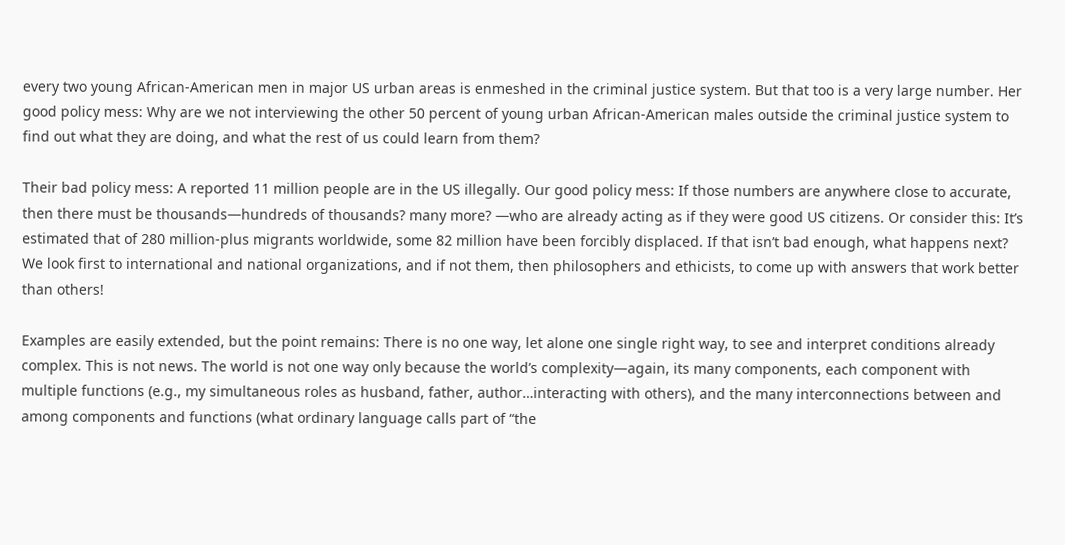every two young African-American men in major US urban areas is enmeshed in the criminal justice system. But that too is a very large number. Her good policy mess: Why are we not interviewing the other 50 percent of young urban African-American males outside the criminal justice system to find out what they are doing, and what the rest of us could learn from them?

Their bad policy mess: A reported 11 million people are in the US illegally. Our good policy mess: If those numbers are anywhere close to accurate, then there must be thousands—hundreds of thousands? many more? —who are already acting as if they were good US citizens. Or consider this: It’s estimated that of 280 million-plus migrants worldwide, some 82 million have been forcibly displaced. If that isn’t bad enough, what happens next? We look first to international and national organizations, and if not them, then philosophers and ethicists, to come up with answers that work better than others!

Examples are easily extended, but the point remains: There is no one way, let alone one single right way, to see and interpret conditions already complex. This is not news. The world is not one way only because the world’s complexity—again, its many components, each component with multiple functions (e.g., my simultaneous roles as husband, father, author…interacting with others), and the many interconnections between and among components and functions (what ordinary language calls part of “the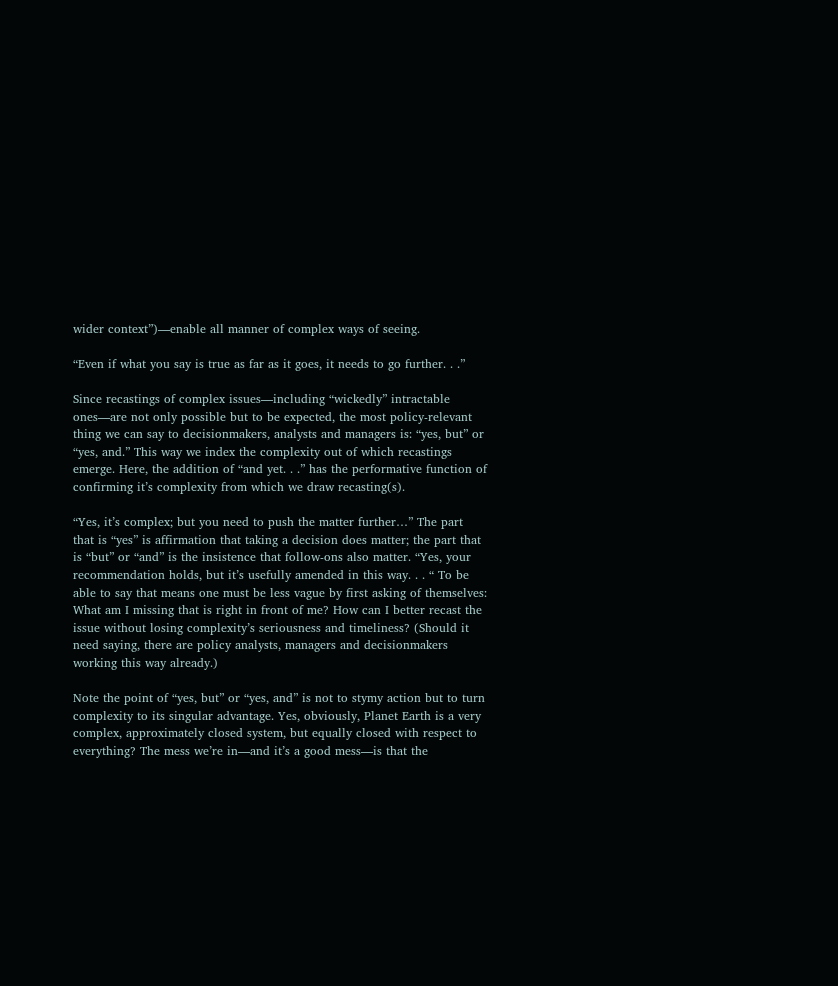wider context”)—enable all manner of complex ways of seeing.

“Even if what you say is true as far as it goes, it needs to go further. . .”

Since recastings of complex issues—including “wickedly” intractable ones—are not only possible but to be expected, the most policy-relevant thing we can say to decisionmakers, analysts and managers is: “yes, but” or “yes, and.” This way we index the complexity out of which recastings emerge. Here, the addition of “and yet. . .” has the performative function of confirming it’s complexity from which we draw recasting(s).

“Yes, it’s complex; but you need to push the matter further…” The part that is “yes” is affirmation that taking a decision does matter; the part that is “but” or “and” is the insistence that follow-ons also matter. “Yes, your recommendation holds, but it’s usefully amended in this way. . . “ To be able to say that means one must be less vague by first asking of themselves: What am I missing that is right in front of me? How can I better recast the issue without losing complexity’s seriousness and timeliness? (Should it need saying, there are policy analysts, managers and decisionmakers working this way already.)

Note the point of “yes, but” or “yes, and” is not to stymy action but to turn complexity to its singular advantage. Yes, obviously, Planet Earth is a very complex, approximately closed system, but equally closed with respect to everything? The mess we’re in—and it’s a good mess—is that the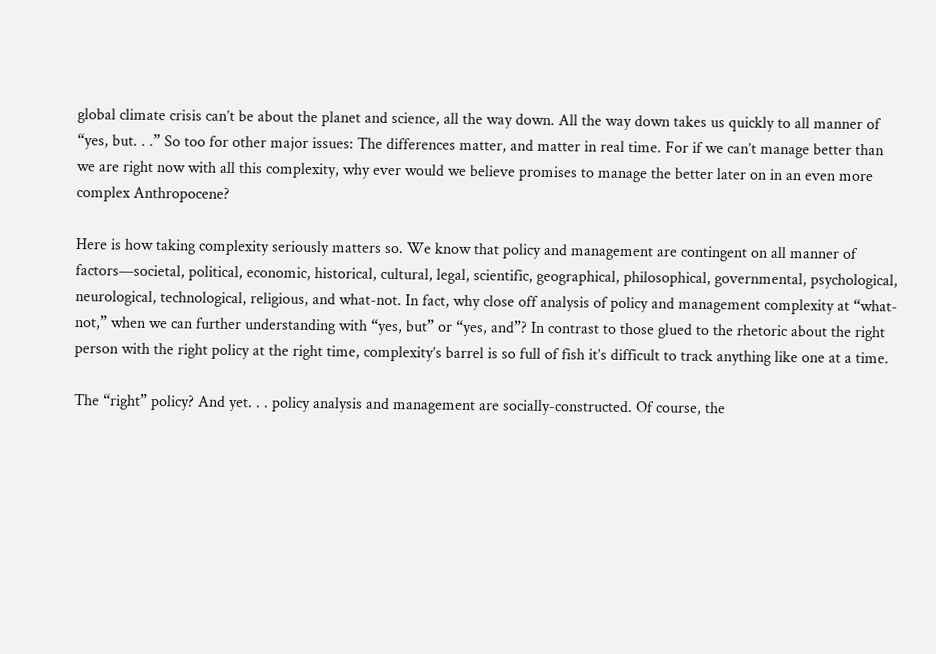global climate crisis can’t be about the planet and science, all the way down. All the way down takes us quickly to all manner of “yes, but. . .” So too for other major issues: The differences matter, and matter in real time. For if we can’t manage better than we are right now with all this complexity, why ever would we believe promises to manage the better later on in an even more complex Anthropocene?

Here is how taking complexity seriously matters so. We know that policy and management are contingent on all manner of factors—societal, political, economic, historical, cultural, legal, scientific, geographical, philosophical, governmental, psychological, neurological, technological, religious, and what-not. In fact, why close off analysis of policy and management complexity at “what-not,” when we can further understanding with “yes, but” or “yes, and”? In contrast to those glued to the rhetoric about the right person with the right policy at the right time, complexity’s barrel is so full of fish it’s difficult to track anything like one at a time.

The “right” policy? And yet. . . policy analysis and management are socially-constructed. Of course, the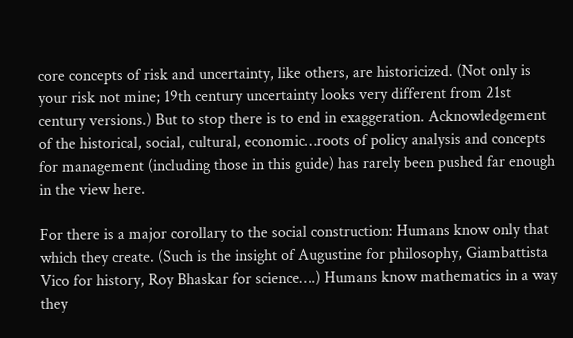core concepts of risk and uncertainty, like others, are historicized. (Not only is your risk not mine; 19th century uncertainty looks very different from 21st century versions.) But to stop there is to end in exaggeration. Acknowledgement of the historical, social, cultural, economic…roots of policy analysis and concepts for management (including those in this guide) has rarely been pushed far enough in the view here.

For there is a major corollary to the social construction: Humans know only that which they create. (Such is the insight of Augustine for philosophy, Giambattista Vico for history, Roy Bhaskar for science….) Humans know mathematics in a way they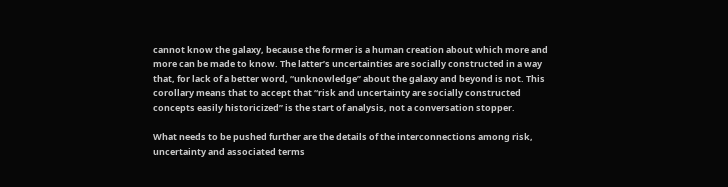cannot know the galaxy, because the former is a human creation about which more and more can be made to know. The latter’s uncertainties are socially constructed in a way that, for lack of a better word, “unknowledge” about the galaxy and beyond is not. This corollary means that to accept that “risk and uncertainty are socially constructed concepts easily historicized” is the start of analysis, not a conversation stopper.

What needs to be pushed further are the details of the interconnections among risk, uncertainty and associated terms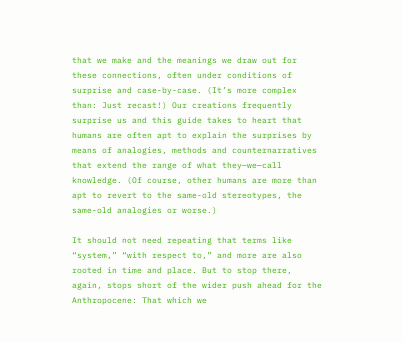that we make and the meanings we draw out for these connections, often under conditions of surprise and case-by-case. (It’s more complex than: Just recast!) Our creations frequently surprise us and this guide takes to heart that humans are often apt to explain the surprises by means of analogies, methods and counternarratives that extend the range of what they—we—call knowledge. (Of course, other humans are more than apt to revert to the same-old stereotypes, the same-old analogies or worse.)

It should not need repeating that terms like “system,” “with respect to,” and more are also rooted in time and place. But to stop there, again, stops short of the wider push ahead for the Anthropocene: That which we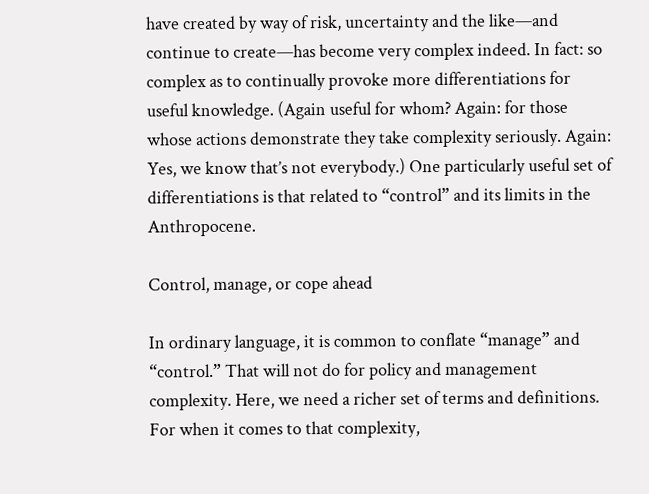have created by way of risk, uncertainty and the like—and continue to create—has become very complex indeed. In fact: so complex as to continually provoke more differentiations for useful knowledge. (Again useful for whom? Again: for those whose actions demonstrate they take complexity seriously. Again: Yes, we know that’s not everybody.) One particularly useful set of differentiations is that related to “control” and its limits in the Anthropocene.

Control, manage, or cope ahead

In ordinary language, it is common to conflate “manage” and “control.” That will not do for policy and management complexity. Here, we need a richer set of terms and definitions. For when it comes to that complexity,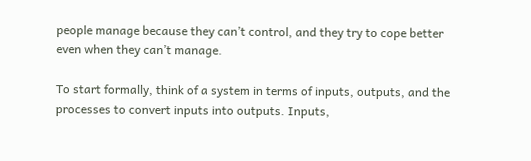people manage because they can’t control, and they try to cope better even when they can’t manage.

To start formally, think of a system in terms of inputs, outputs, and the processes to convert inputs into outputs. Inputs,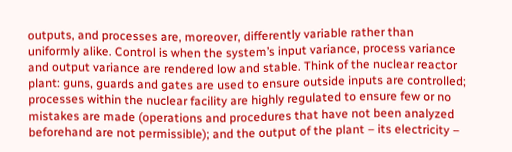outputs, and processes are, moreover, differently variable rather than uniformly alike. Control is when the system’s input variance, process variance and output variance are rendered low and stable. Think of the nuclear reactor plant: guns, guards and gates are used to ensure outside inputs are controlled; processes within the nuclear facility are highly regulated to ensure few or no mistakes are made (operations and procedures that have not been analyzed beforehand are not permissible); and the output of the plant – its electricity –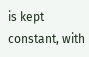is kept constant, with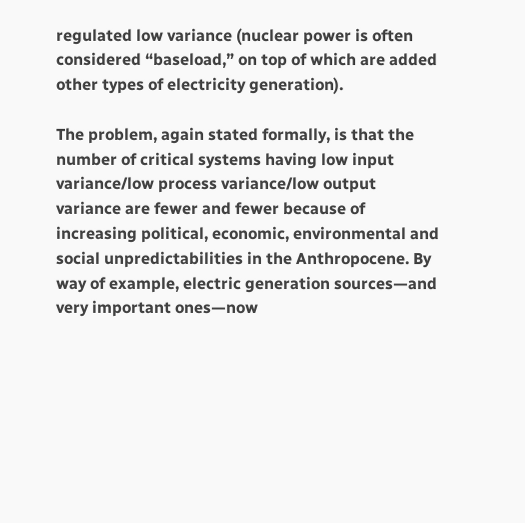regulated low variance (nuclear power is often considered “baseload,” on top of which are added other types of electricity generation).

The problem, again stated formally, is that the number of critical systems having low input variance/low process variance/low output variance are fewer and fewer because of increasing political, economic, environmental and social unpredictabilities in the Anthropocene. By way of example, electric generation sources—and very important ones—now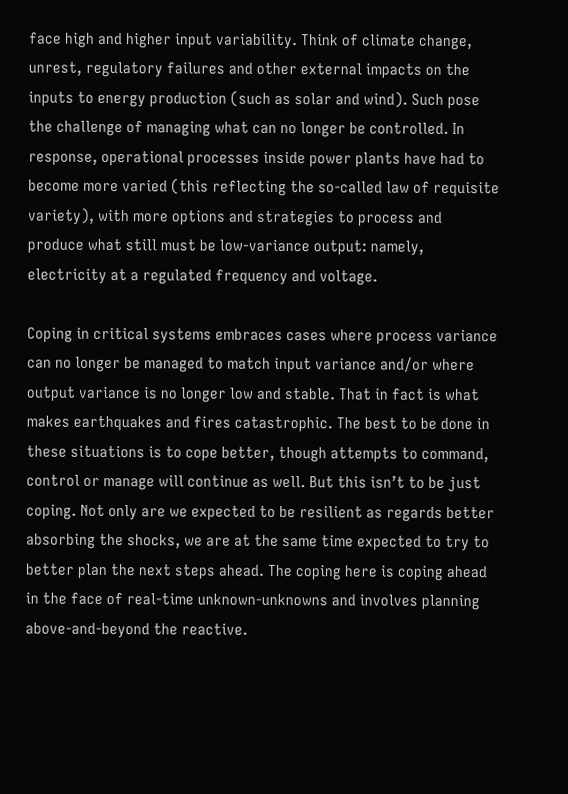face high and higher input variability. Think of climate change, unrest, regulatory failures and other external impacts on the inputs to energy production (such as solar and wind). Such pose the challenge of managing what can no longer be controlled. In response, operational processes inside power plants have had to become more varied (this reflecting the so-called law of requisite variety), with more options and strategies to process and produce what still must be low-variance output: namely, electricity at a regulated frequency and voltage.

Coping in critical systems embraces cases where process variance can no longer be managed to match input variance and/or where output variance is no longer low and stable. That in fact is what makes earthquakes and fires catastrophic. The best to be done in these situations is to cope better, though attempts to command, control or manage will continue as well. But this isn’t to be just coping. Not only are we expected to be resilient as regards better absorbing the shocks, we are at the same time expected to try to better plan the next steps ahead. The coping here is coping ahead in the face of real-time unknown-unknowns and involves planning above-and-beyond the reactive.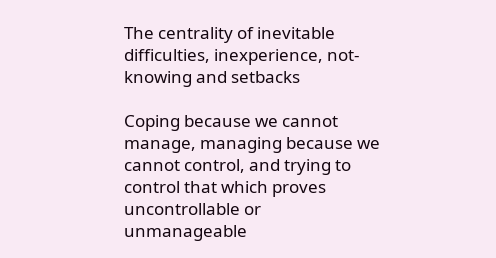The centrality of inevitable difficulties, inexperience, not-knowing and setbacks

Coping because we cannot manage, managing because we cannot control, and trying to control that which proves uncontrollable or unmanageable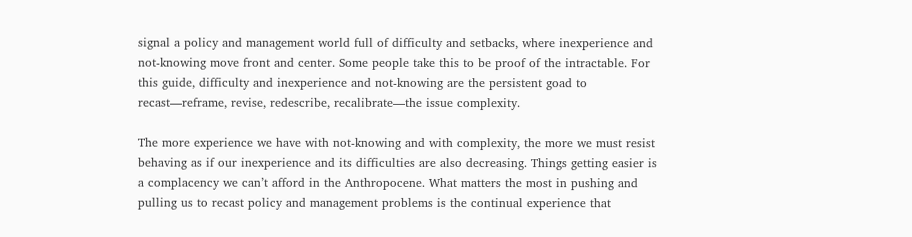signal a policy and management world full of difficulty and setbacks, where inexperience and not-knowing move front and center. Some people take this to be proof of the intractable. For this guide, difficulty and inexperience and not-knowing are the persistent goad to recast—reframe, revise, redescribe, recalibrate—the issue complexity.

The more experience we have with not-knowing and with complexity, the more we must resist behaving as if our inexperience and its difficulties are also decreasing. Things getting easier is a complacency we can’t afford in the Anthropocene. What matters the most in pushing and pulling us to recast policy and management problems is the continual experience that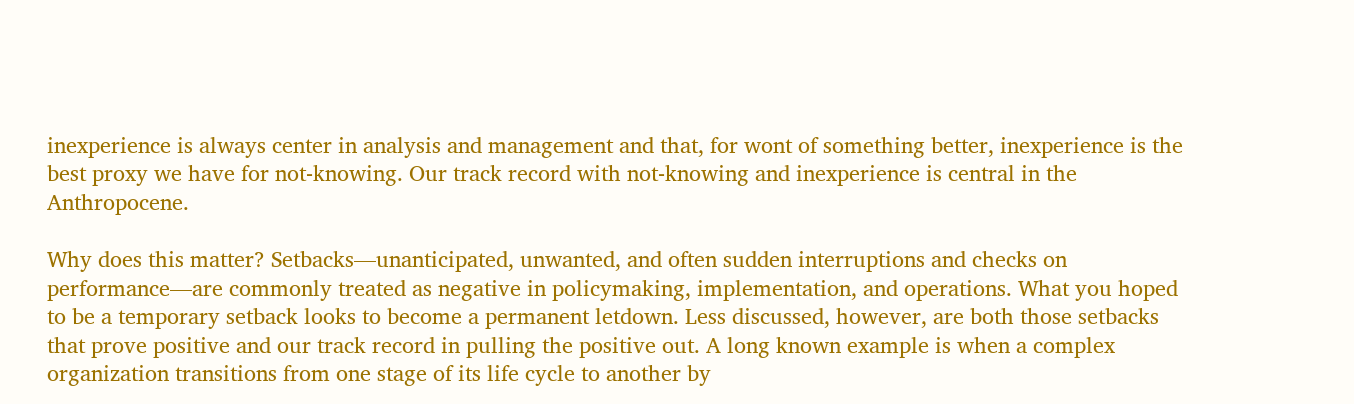inexperience is always center in analysis and management and that, for wont of something better, inexperience is the best proxy we have for not-knowing. Our track record with not-knowing and inexperience is central in the Anthropocene.

Why does this matter? Setbacks—unanticipated, unwanted, and often sudden interruptions and checks on performance—are commonly treated as negative in policymaking, implementation, and operations. What you hoped to be a temporary setback looks to become a permanent letdown. Less discussed, however, are both those setbacks that prove positive and our track record in pulling the positive out. A long known example is when a complex organization transitions from one stage of its life cycle to another by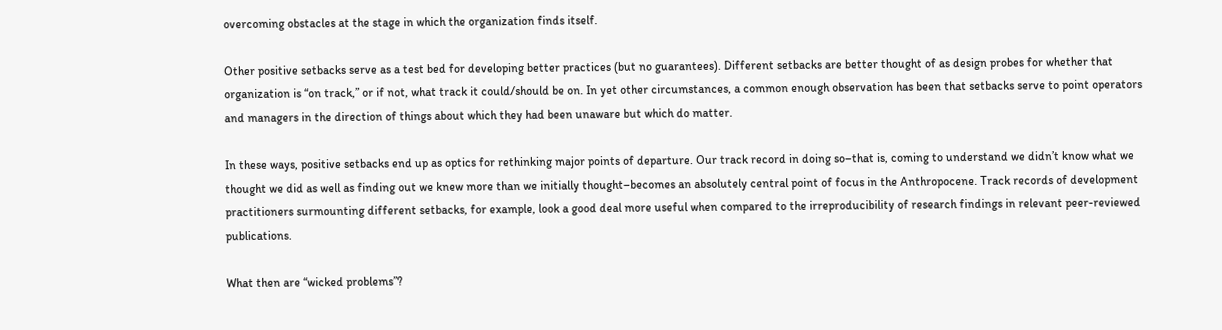overcoming obstacles at the stage in which the organization finds itself.

Other positive setbacks serve as a test bed for developing better practices (but no guarantees). Different setbacks are better thought of as design probes for whether that organization is “on track,” or if not, what track it could/should be on. In yet other circumstances, a common enough observation has been that setbacks serve to point operators and managers in the direction of things about which they had been unaware but which do matter.

In these ways, positive setbacks end up as optics for rethinking major points of departure. Our track record in doing so–that is, coming to understand we didn’t know what we thought we did as well as finding out we knew more than we initially thought–becomes an absolutely central point of focus in the Anthropocene. Track records of development practitioners surmounting different setbacks, for example, look a good deal more useful when compared to the irreproducibility of research findings in relevant peer-reviewed publications.

What then are “wicked problems”?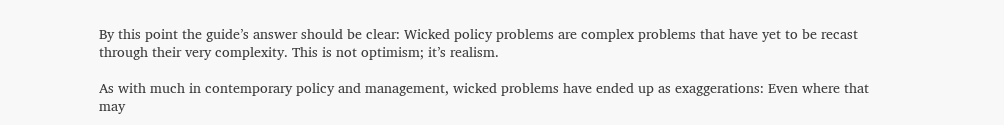By this point the guide’s answer should be clear: Wicked policy problems are complex problems that have yet to be recast through their very complexity. This is not optimism; it’s realism.

As with much in contemporary policy and management, wicked problems have ended up as exaggerations: Even where that may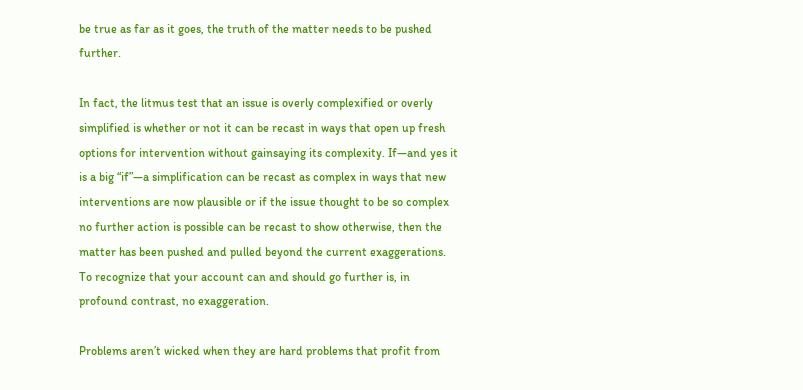be true as far as it goes, the truth of the matter needs to be pushed further.

In fact, the litmus test that an issue is overly complexified or overly simplified is whether or not it can be recast in ways that open up fresh options for intervention without gainsaying its complexity. If—and yes it is a big “if”—a simplification can be recast as complex in ways that new interventions are now plausible or if the issue thought to be so complex no further action is possible can be recast to show otherwise, then the matter has been pushed and pulled beyond the current exaggerations. To recognize that your account can and should go further is, in profound contrast, no exaggeration.

Problems aren’t wicked when they are hard problems that profit from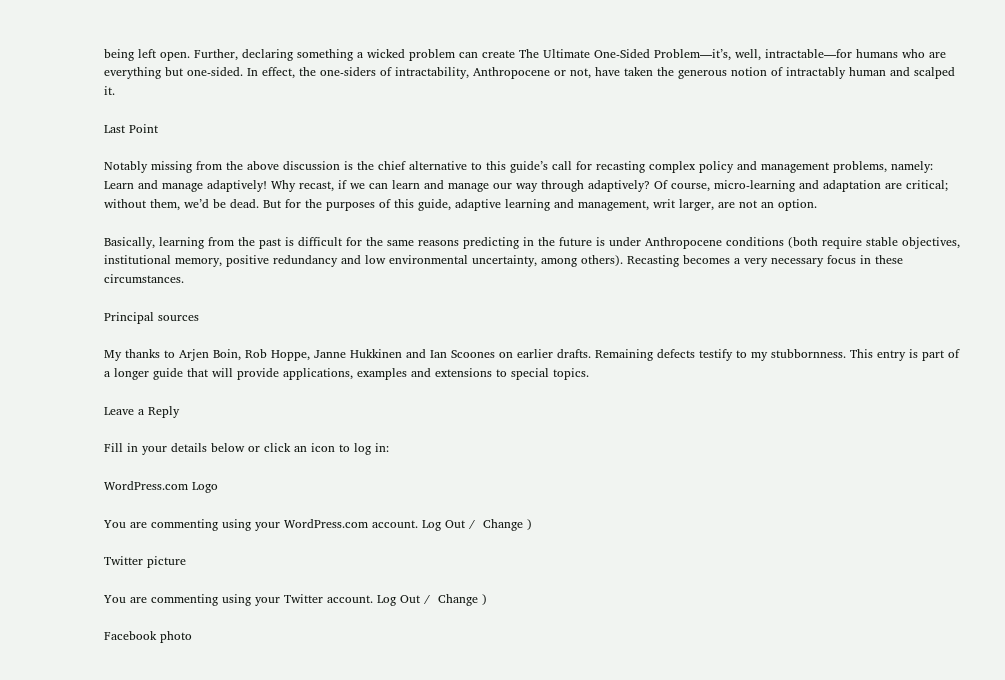being left open. Further, declaring something a wicked problem can create The Ultimate One-Sided Problem—it’s, well, intractable—for humans who are everything but one-sided. In effect, the one-siders of intractability, Anthropocene or not, have taken the generous notion of intractably human and scalped it.

Last Point

Notably missing from the above discussion is the chief alternative to this guide’s call for recasting complex policy and management problems, namely: Learn and manage adaptively! Why recast, if we can learn and manage our way through adaptively? Of course, micro-learning and adaptation are critical; without them, we’d be dead. But for the purposes of this guide, adaptive learning and management, writ larger, are not an option.

Basically, learning from the past is difficult for the same reasons predicting in the future is under Anthropocene conditions (both require stable objectives, institutional memory, positive redundancy and low environmental uncertainty, among others). Recasting becomes a very necessary focus in these circumstances.

Principal sources

My thanks to Arjen Boin, Rob Hoppe, Janne Hukkinen and Ian Scoones on earlier drafts. Remaining defects testify to my stubbornness. This entry is part of a longer guide that will provide applications, examples and extensions to special topics.

Leave a Reply

Fill in your details below or click an icon to log in:

WordPress.com Logo

You are commenting using your WordPress.com account. Log Out /  Change )

Twitter picture

You are commenting using your Twitter account. Log Out /  Change )

Facebook photo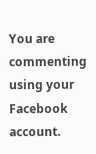You are commenting using your Facebook account.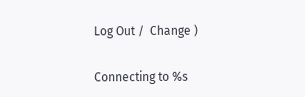Log Out /  Change )

Connecting to %s